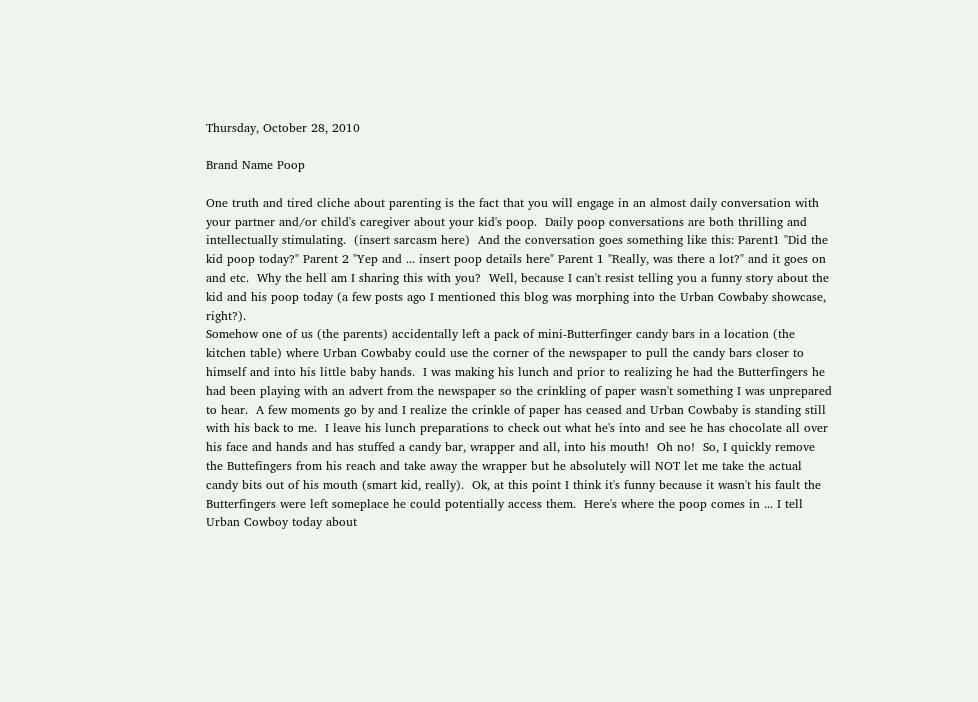Thursday, October 28, 2010

Brand Name Poop

One truth and tired cliche about parenting is the fact that you will engage in an almost daily conversation with your partner and/or child's caregiver about your kid's poop.  Daily poop conversations are both thrilling and intellectually stimulating.  (insert sarcasm here)  And the conversation goes something like this: Parent1 "Did the kid poop today?" Parent 2 "Yep and ... insert poop details here" Parent 1 "Really, was there a lot?" and it goes on and etc.  Why the hell am I sharing this with you?  Well, because I can't resist telling you a funny story about the kid and his poop today (a few posts ago I mentioned this blog was morphing into the Urban Cowbaby showcase, right?).
Somehow one of us (the parents) accidentally left a pack of mini-Butterfinger candy bars in a location (the kitchen table) where Urban Cowbaby could use the corner of the newspaper to pull the candy bars closer to himself and into his little baby hands.  I was making his lunch and prior to realizing he had the Butterfingers he had been playing with an advert from the newspaper so the crinkling of paper wasn't something I was unprepared to hear.  A few moments go by and I realize the crinkle of paper has ceased and Urban Cowbaby is standing still with his back to me.  I leave his lunch preparations to check out what he's into and see he has chocolate all over his face and hands and has stuffed a candy bar, wrapper and all, into his mouth!  Oh no!  So, I quickly remove the Buttefingers from his reach and take away the wrapper but he absolutely will NOT let me take the actual candy bits out of his mouth (smart kid, really).  Ok, at this point I think it's funny because it wasn't his fault the Butterfingers were left someplace he could potentially access them.  Here's where the poop comes in ... I tell Urban Cowboy today about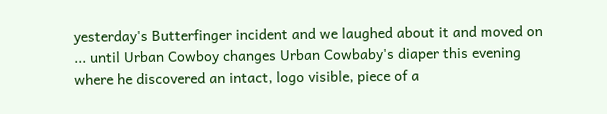yesterday's Butterfinger incident and we laughed about it and moved on ... until Urban Cowboy changes Urban Cowbaby's diaper this evening where he discovered an intact, logo visible, piece of a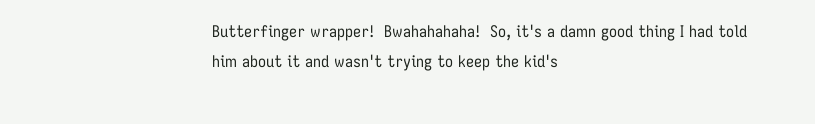Butterfinger wrapper!  Bwahahahaha!  So, it's a damn good thing I had told him about it and wasn't trying to keep the kid's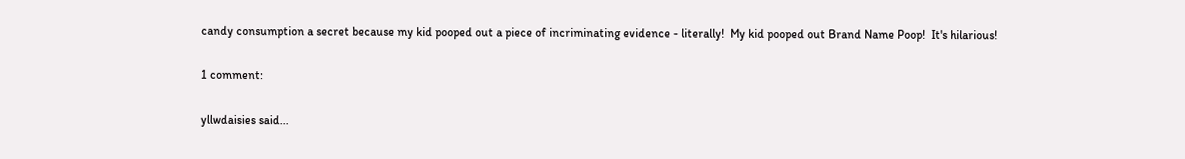candy consumption a secret because my kid pooped out a piece of incriminating evidence - literally!  My kid pooped out Brand Name Poop!  It's hilarious!

1 comment:

yllwdaisies said...